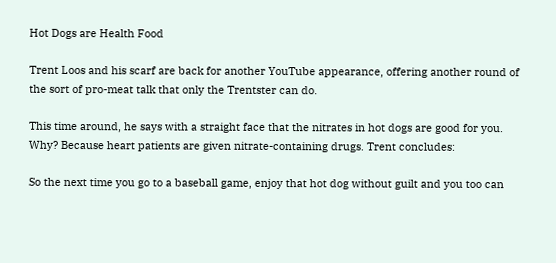Hot Dogs are Health Food

Trent Loos and his scarf are back for another YouTube appearance, offering another round of the sort of pro-meat talk that only the Trentster can do.

This time around, he says with a straight face that the nitrates in hot dogs are good for you. Why? Because heart patients are given nitrate-containing drugs. Trent concludes:

So the next time you go to a baseball game, enjoy that hot dog without guilt and you too can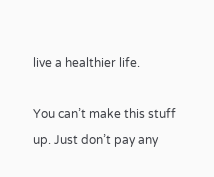live a healthier life.

You can’t make this stuff up. Just don’t pay any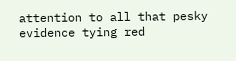attention to all that pesky evidence tying red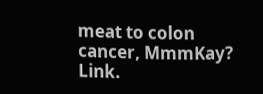meat to colon cancer, MmmKay? Link.